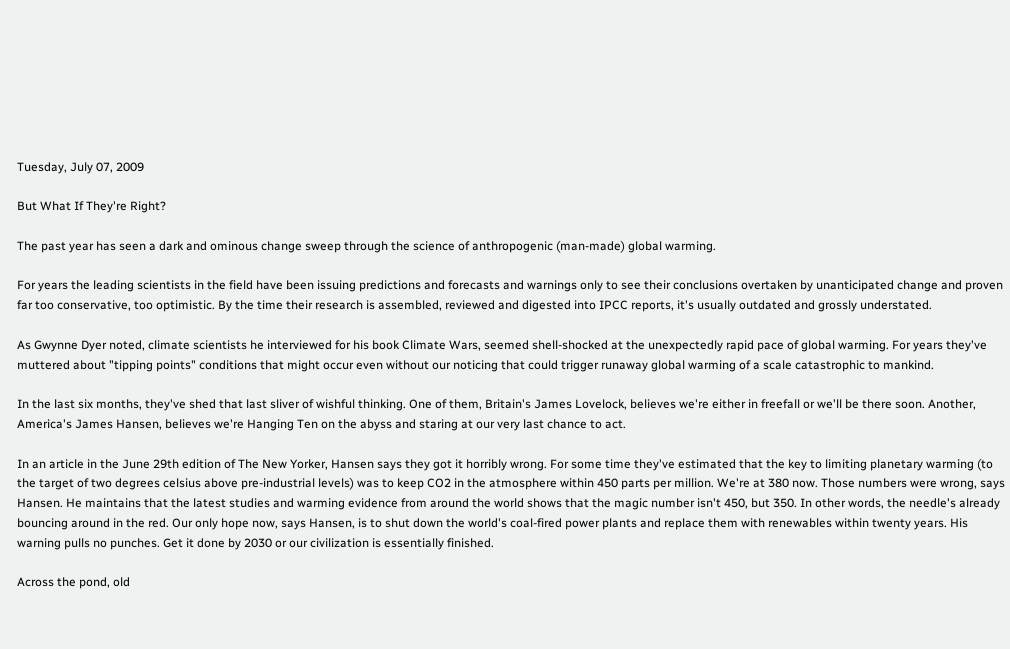Tuesday, July 07, 2009

But What If They're Right?

The past year has seen a dark and ominous change sweep through the science of anthropogenic (man-made) global warming.

For years the leading scientists in the field have been issuing predictions and forecasts and warnings only to see their conclusions overtaken by unanticipated change and proven far too conservative, too optimistic. By the time their research is assembled, reviewed and digested into IPCC reports, it's usually outdated and grossly understated.

As Gwynne Dyer noted, climate scientists he interviewed for his book Climate Wars, seemed shell-shocked at the unexpectedly rapid pace of global warming. For years they've muttered about "tipping points" conditions that might occur even without our noticing that could trigger runaway global warming of a scale catastrophic to mankind.

In the last six months, they've shed that last sliver of wishful thinking. One of them, Britain's James Lovelock, believes we're either in freefall or we'll be there soon. Another, America's James Hansen, believes we're Hanging Ten on the abyss and staring at our very last chance to act.

In an article in the June 29th edition of The New Yorker, Hansen says they got it horribly wrong. For some time they've estimated that the key to limiting planetary warming (to the target of two degrees celsius above pre-industrial levels) was to keep CO2 in the atmosphere within 450 parts per million. We're at 380 now. Those numbers were wrong, says Hansen. He maintains that the latest studies and warming evidence from around the world shows that the magic number isn't 450, but 350. In other words, the needle's already bouncing around in the red. Our only hope now, says Hansen, is to shut down the world's coal-fired power plants and replace them with renewables within twenty years. His warning pulls no punches. Get it done by 2030 or our civilization is essentially finished.

Across the pond, old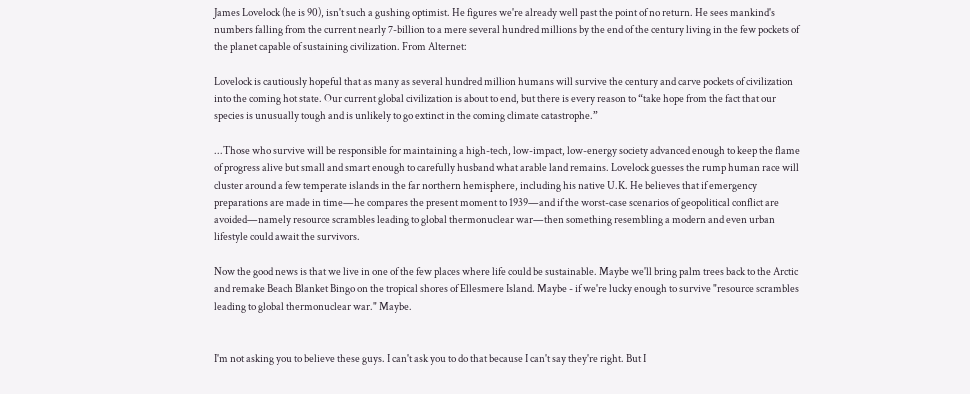James Lovelock (he is 90), isn't such a gushing optimist. He figures we're already well past the point of no return. He sees mankind's numbers falling from the current nearly 7-billion to a mere several hundred millions by the end of the century living in the few pockets of the planet capable of sustaining civilization. From Alternet:

Lovelock is cautiously hopeful that as many as several hundred million humans will survive the century and carve pockets of civilization into the coming hot state. Our current global civilization is about to end, but there is every reason to “take hope from the fact that our species is unusually tough and is unlikely to go extinct in the coming climate catastrophe.”

...Those who survive will be responsible for maintaining a high-tech, low-impact, low-energy society advanced enough to keep the flame of progress alive but small and smart enough to carefully husband what arable land remains. Lovelock guesses the rump human race will cluster around a few temperate islands in the far northern hemisphere, including his native U.K. He believes that if emergency preparations are made in time—he compares the present moment to 1939—and if the worst-case scenarios of geopolitical conflict are avoided—namely resource scrambles leading to global thermonuclear war—then something resembling a modern and even urban lifestyle could await the survivors.

Now the good news is that we live in one of the few places where life could be sustainable. Maybe we'll bring palm trees back to the Arctic and remake Beach Blanket Bingo on the tropical shores of Ellesmere Island. Maybe - if we're lucky enough to survive "resource scrambles leading to global thermonuclear war." Maybe.


I'm not asking you to believe these guys. I can't ask you to do that because I can't say they're right. But I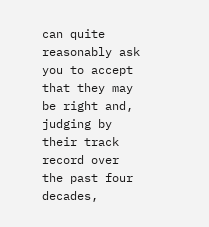can quite reasonably ask you to accept that they may be right and, judging by their track record over the past four decades,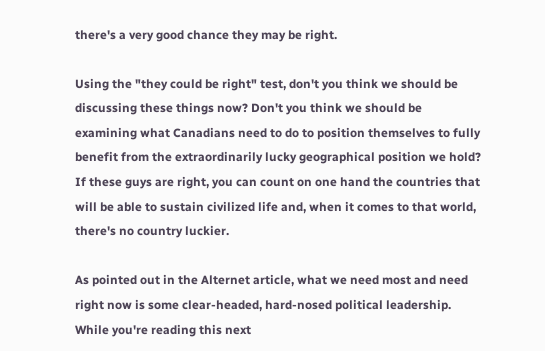there's a very good chance they may be right.

Using the "they could be right" test, don't you think we should be discussing these things now? Don't you think we should be examining what Canadians need to do to position themselves to fully benefit from the extraordinarily lucky geographical position we hold? If these guys are right, you can count on one hand the countries that will be able to sustain civilized life and, when it comes to that world, there's no country luckier.

As pointed out in the Alternet article, what we need most and need right now is some clear-headed, hard-nosed political leadership. While you're reading this next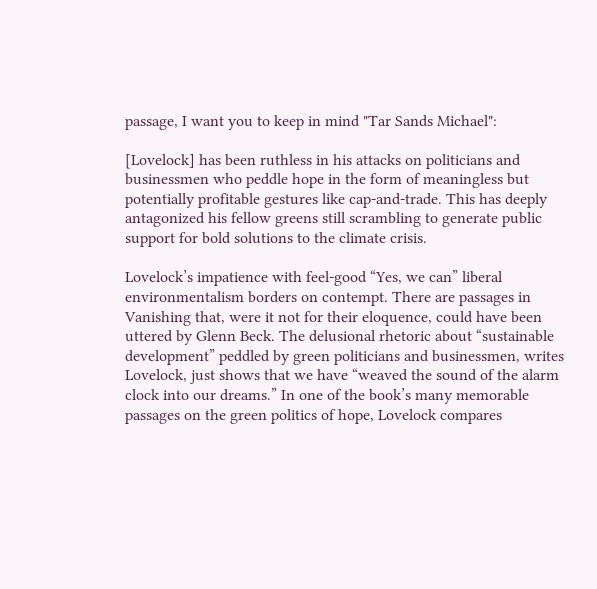passage, I want you to keep in mind "Tar Sands Michael":

[Lovelock] has been ruthless in his attacks on politicians and businessmen who peddle hope in the form of meaningless but potentially profitable gestures like cap-and-trade. This has deeply antagonized his fellow greens still scrambling to generate public support for bold solutions to the climate crisis.

Lovelock’s impatience with feel-good “Yes, we can” liberal environmentalism borders on contempt. There are passages in Vanishing that, were it not for their eloquence, could have been uttered by Glenn Beck. The delusional rhetoric about “sustainable development” peddled by green politicians and businessmen, writes Lovelock, just shows that we have “weaved the sound of the alarm clock into our dreams.” In one of the book’s many memorable passages on the green politics of hope, Lovelock compares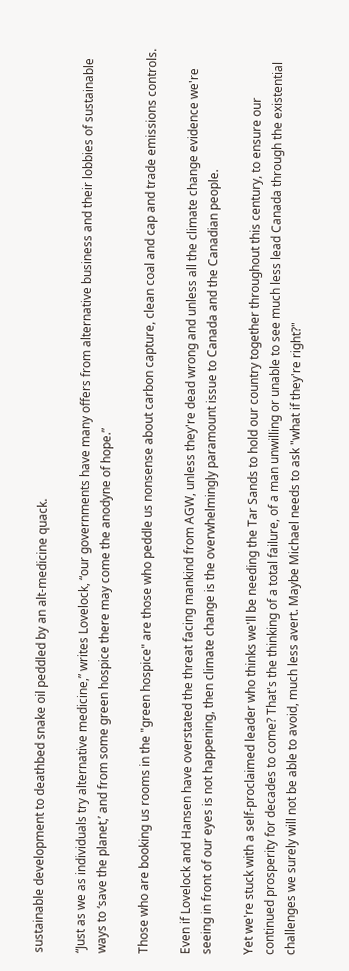sustainable development to deathbed snake oil peddled by an alt-medicine quack.

“Just as we as individuals try alternative medicine,” writes Lovelock, “our governments have many offers from alternative business and their lobbies of sustainable ways to ‘save the planet,’ and from some green hospice there may come the anodyne of hope.”

Those who are booking us rooms in the "green hospice" are those who peddle us nonsense about carbon capture, clean coal and cap and trade emissions controls.

Even if Lovelock and Hansen have overstated the threat facing mankind from AGW, unless they're dead wrong and unless all the climate change evidence we're seeing in front of our eyes is not happening, then climate change is the overwhelmingly paramount issue to Canada and the Canadian people.

Yet we're stuck with a self-proclaimed leader who thinks we'll be needing the Tar Sands to hold our country together throughout this century, to ensure our continued prosperity for decades to come? That's the thinking of a total failure, of a man unwilling or unable to see much less lead Canada through the existential challenges we surely will not be able to avoid, much less avert. Maybe Michael needs to ask "what if they're right?"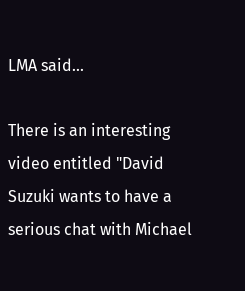LMA said...

There is an interesting video entitled "David Suzuki wants to have a serious chat with Michael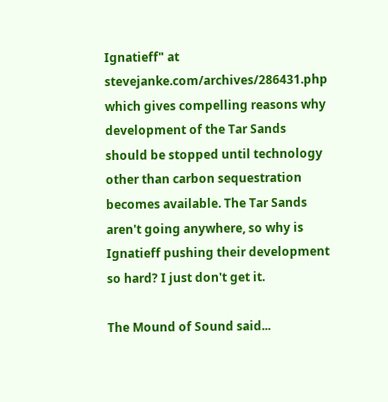Ignatieff" at stevejanke.com/archives/286431.php which gives compelling reasons why development of the Tar Sands should be stopped until technology other than carbon sequestration becomes available. The Tar Sands aren't going anywhere, so why is Ignatieff pushing their development so hard? I just don't get it.

The Mound of Sound said...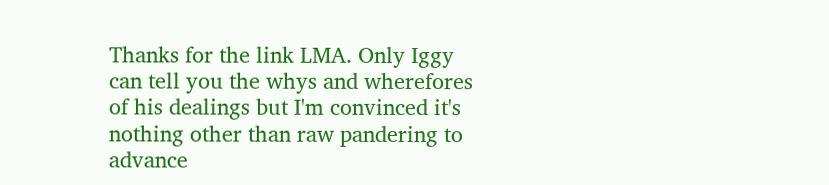Thanks for the link LMA. Only Iggy can tell you the whys and wherefores of his dealings but I'm convinced it's nothing other than raw pandering to advance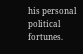his personal political fortunes.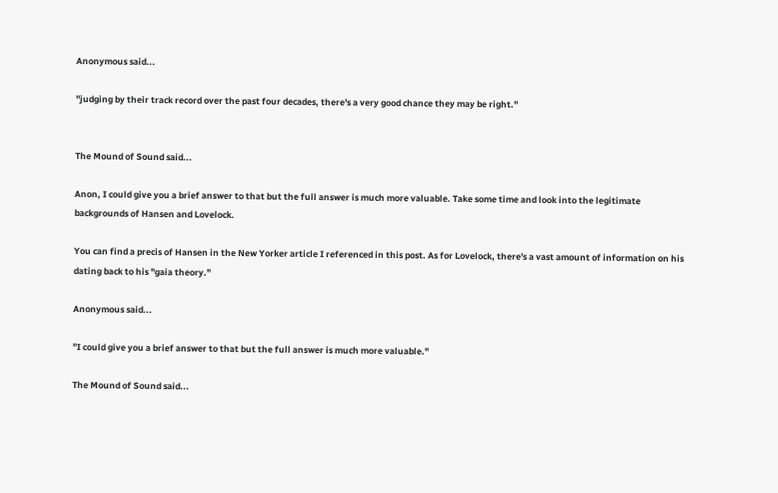Anonymous said...

"judging by their track record over the past four decades, there's a very good chance they may be right."


The Mound of Sound said...

Anon, I could give you a brief answer to that but the full answer is much more valuable. Take some time and look into the legitimate backgrounds of Hansen and Lovelock.

You can find a precis of Hansen in the New Yorker article I referenced in this post. As for Lovelock, there's a vast amount of information on his dating back to his "gaia theory."

Anonymous said...

"I could give you a brief answer to that but the full answer is much more valuable."

The Mound of Sound said...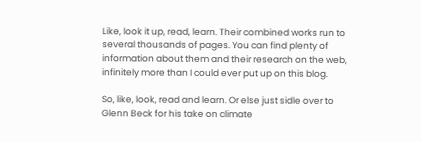Like, look it up, read, learn. Their combined works run to several thousands of pages. You can find plenty of information about them and their research on the web, infinitely more than I could ever put up on this blog.

So, like, look, read and learn. Or else just sidle over to Glenn Beck for his take on climate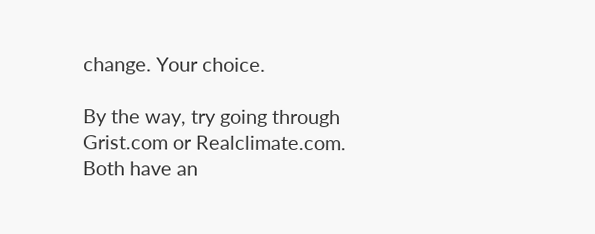change. Your choice.

By the way, try going through Grist.com or Realclimate.com. Both have an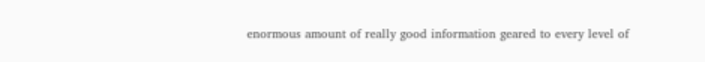enormous amount of really good information geared to every level of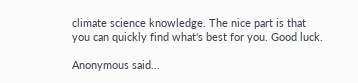climate science knowledge. The nice part is that you can quickly find what's best for you. Good luck.

Anonymous said...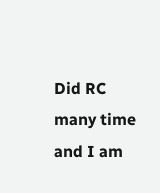Did RC many time and I am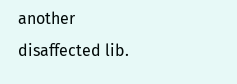another disaffected lib.